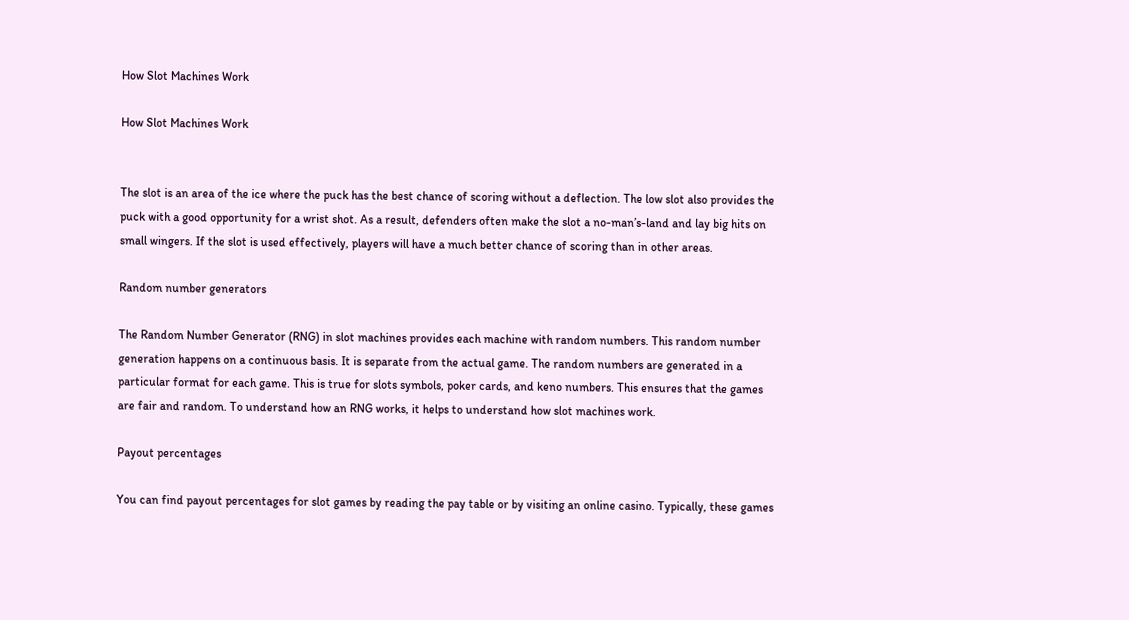How Slot Machines Work

How Slot Machines Work


The slot is an area of the ice where the puck has the best chance of scoring without a deflection. The low slot also provides the puck with a good opportunity for a wrist shot. As a result, defenders often make the slot a no-man’s-land and lay big hits on small wingers. If the slot is used effectively, players will have a much better chance of scoring than in other areas.

Random number generators

The Random Number Generator (RNG) in slot machines provides each machine with random numbers. This random number generation happens on a continuous basis. It is separate from the actual game. The random numbers are generated in a particular format for each game. This is true for slots symbols, poker cards, and keno numbers. This ensures that the games are fair and random. To understand how an RNG works, it helps to understand how slot machines work.

Payout percentages

You can find payout percentages for slot games by reading the pay table or by visiting an online casino. Typically, these games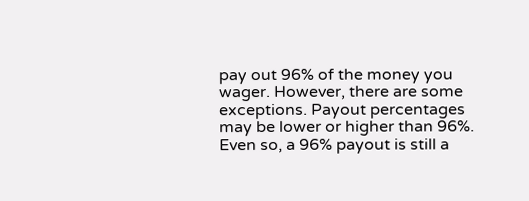pay out 96% of the money you wager. However, there are some exceptions. Payout percentages may be lower or higher than 96%. Even so, a 96% payout is still a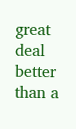great deal better than a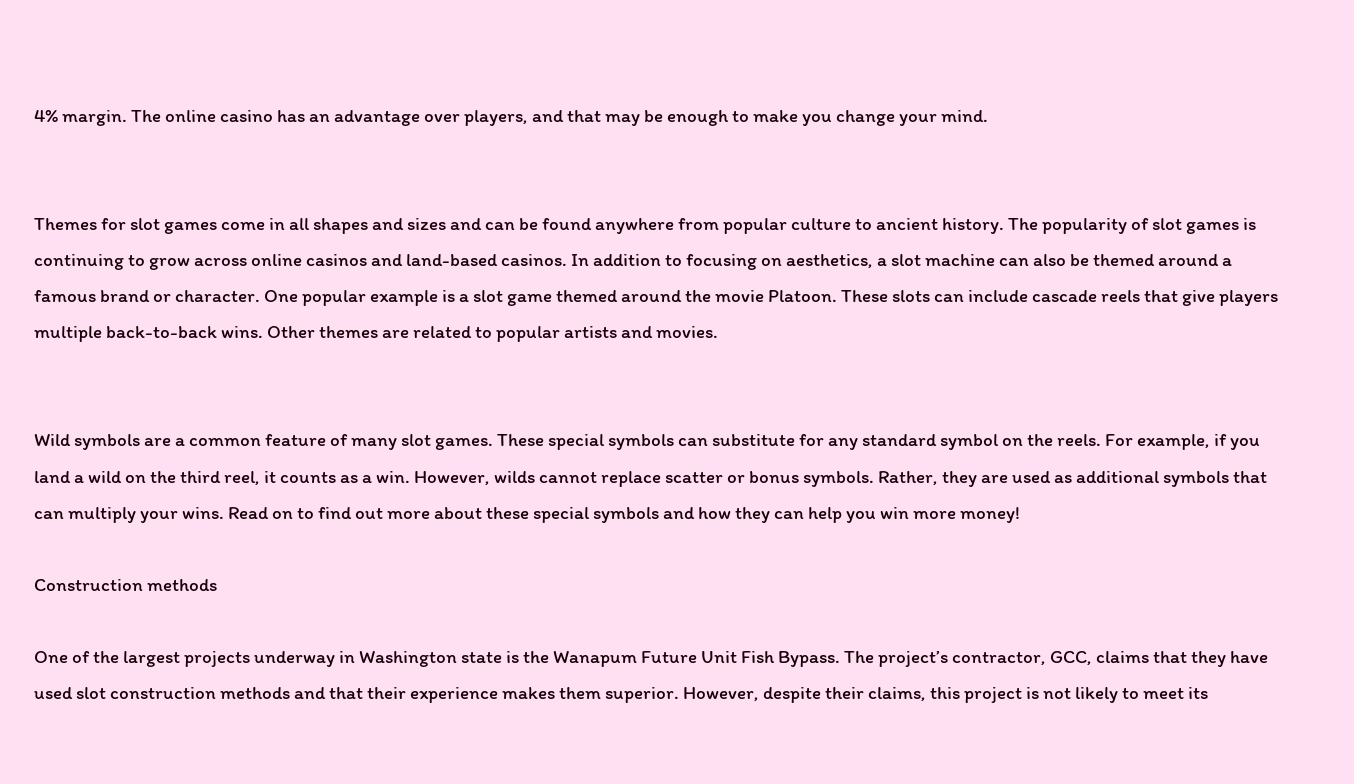4% margin. The online casino has an advantage over players, and that may be enough to make you change your mind.


Themes for slot games come in all shapes and sizes and can be found anywhere from popular culture to ancient history. The popularity of slot games is continuing to grow across online casinos and land-based casinos. In addition to focusing on aesthetics, a slot machine can also be themed around a famous brand or character. One popular example is a slot game themed around the movie Platoon. These slots can include cascade reels that give players multiple back-to-back wins. Other themes are related to popular artists and movies.


Wild symbols are a common feature of many slot games. These special symbols can substitute for any standard symbol on the reels. For example, if you land a wild on the third reel, it counts as a win. However, wilds cannot replace scatter or bonus symbols. Rather, they are used as additional symbols that can multiply your wins. Read on to find out more about these special symbols and how they can help you win more money!

Construction methods

One of the largest projects underway in Washington state is the Wanapum Future Unit Fish Bypass. The project’s contractor, GCC, claims that they have used slot construction methods and that their experience makes them superior. However, despite their claims, this project is not likely to meet its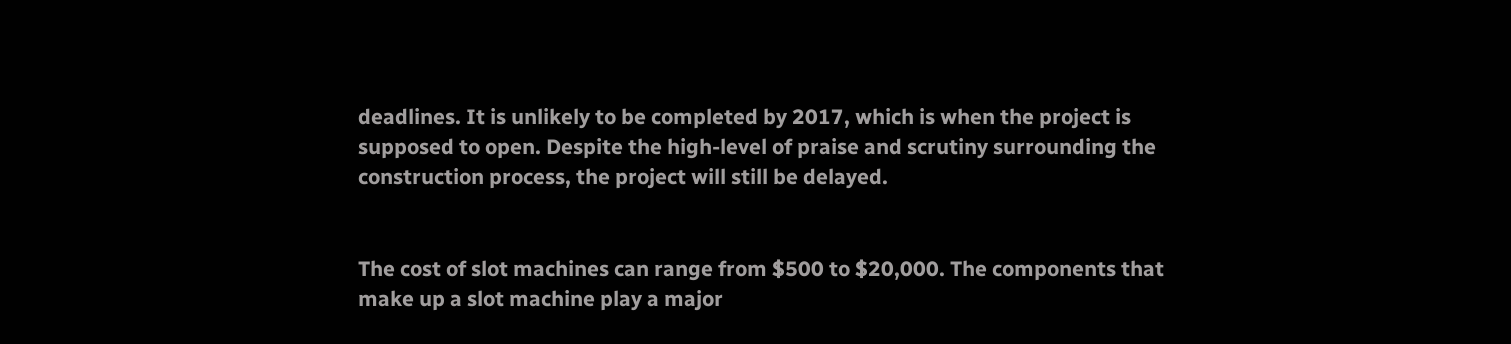deadlines. It is unlikely to be completed by 2017, which is when the project is supposed to open. Despite the high-level of praise and scrutiny surrounding the construction process, the project will still be delayed.


The cost of slot machines can range from $500 to $20,000. The components that make up a slot machine play a major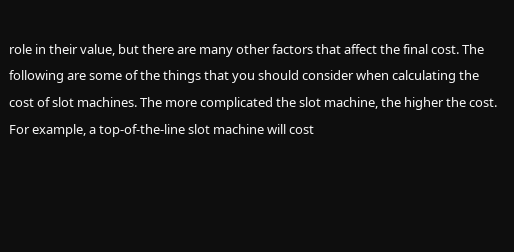role in their value, but there are many other factors that affect the final cost. The following are some of the things that you should consider when calculating the cost of slot machines. The more complicated the slot machine, the higher the cost. For example, a top-of-the-line slot machine will cost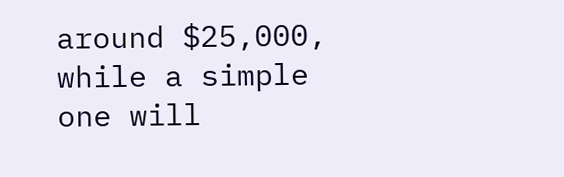around $25,000, while a simple one will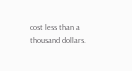cost less than a thousand dollars.